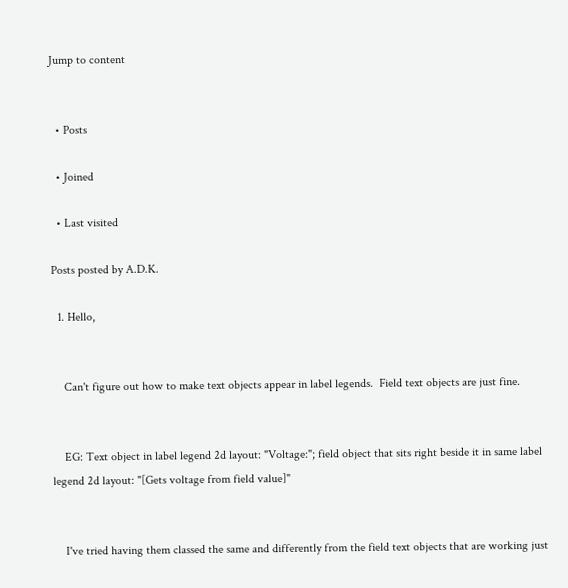Jump to content


  • Posts

  • Joined

  • Last visited

Posts posted by A.D.K.

  1. Hello,


    Can't figure out how to make text objects appear in label legends.  Field text objects are just fine.


    EG: Text object in label legend 2d layout: "Voltage:"; field object that sits right beside it in same label legend 2d layout: "[Gets voltage from field value]"


    I've tried having them classed the same and differently from the field text objects that are working just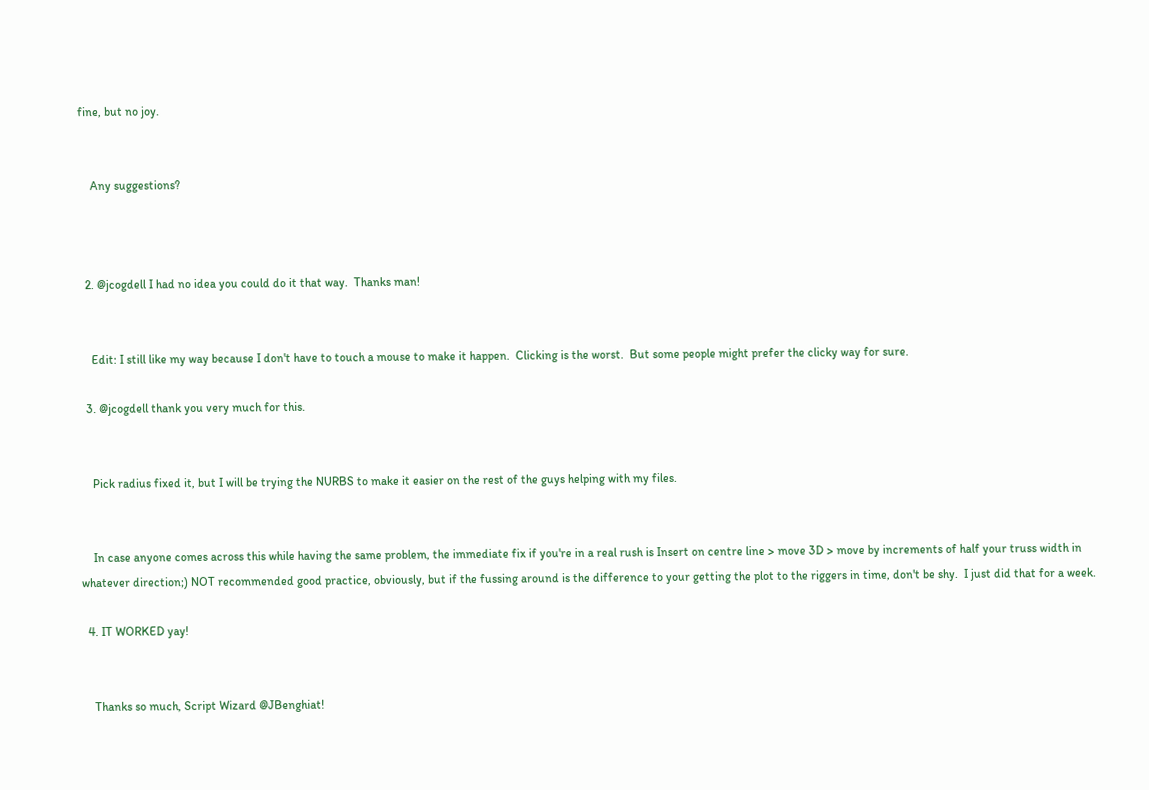fine, but no joy.


    Any suggestions?



  2. @jcogdell I had no idea you could do it that way.  Thanks man!


    Edit: I still like my way because I don't have to touch a mouse to make it happen.  Clicking is the worst.  But some people might prefer the clicky way for sure.

  3. @jcogdell thank you very much for this.


    Pick radius fixed it, but I will be trying the NURBS to make it easier on the rest of the guys helping with my files.


    In case anyone comes across this while having the same problem, the immediate fix if you're in a real rush is Insert on centre line > move 3D > move by increments of half your truss width in whatever direction;) NOT recommended good practice, obviously, but if the fussing around is the difference to your getting the plot to the riggers in time, don't be shy.  I just did that for a week.

  4. IT WORKED yay!


    Thanks so much, Script Wizard @JBenghiat!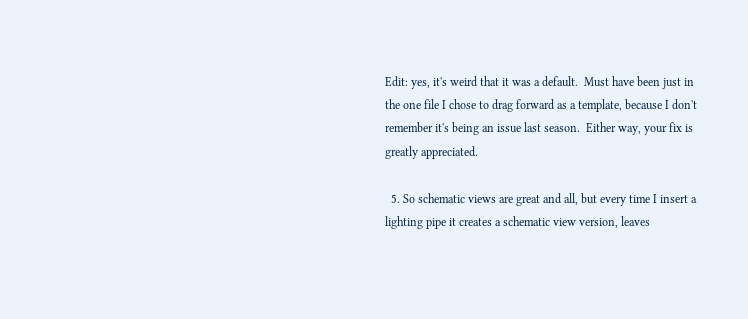Edit: yes, it's weird that it was a default.  Must have been just in the one file I chose to drag forward as a template, because I don't remember it's being an issue last season.  Either way, your fix is greatly appreciated.

  5. So schematic views are great and all, but every time I insert a lighting pipe it creates a schematic view version, leaves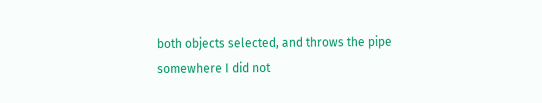both objects selected, and throws the pipe somewhere I did not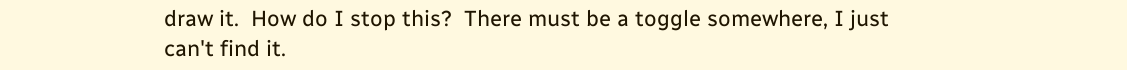draw it.  How do I stop this?  There must be a toggle somewhere, I just can't find it.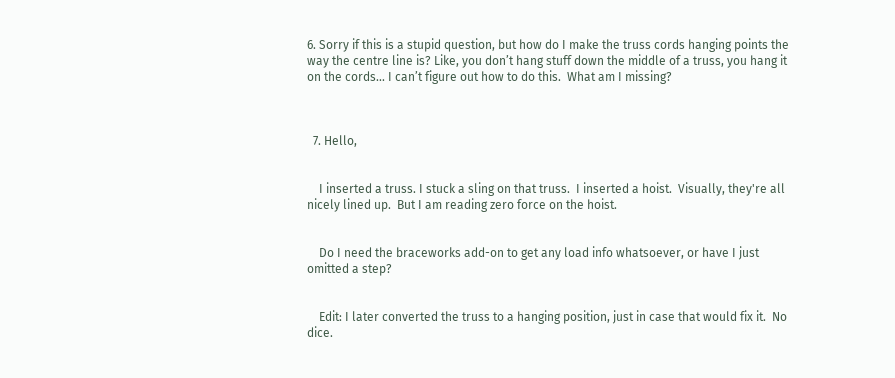6. Sorry if this is a stupid question, but how do I make the truss cords hanging points the way the centre line is? Like, you don’t hang stuff down the middle of a truss, you hang it on the cords... I can’t figure out how to do this.  What am I missing?



  7. Hello,


    I inserted a truss. I stuck a sling on that truss.  I inserted a hoist.  Visually, they're all nicely lined up.  But I am reading zero force on the hoist.


    Do I need the braceworks add-on to get any load info whatsoever, or have I just omitted a step?


    Edit: I later converted the truss to a hanging position, just in case that would fix it.  No dice.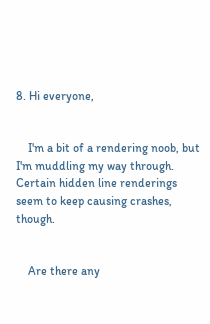8. Hi everyone,


    I'm a bit of a rendering noob, but I'm muddling my way through.  Certain hidden line renderings seem to keep causing crashes, though.


    Are there any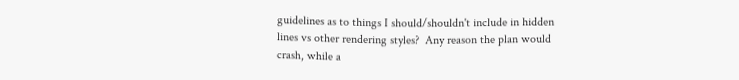guidelines as to things I should/shouldn't include in hidden lines vs other rendering styles?  Any reason the plan would crash, while a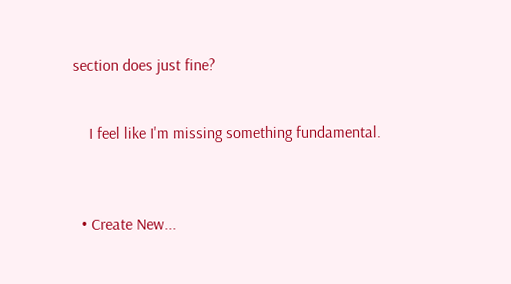section does just fine?


    I feel like I'm missing something fundamental.



  • Create New...